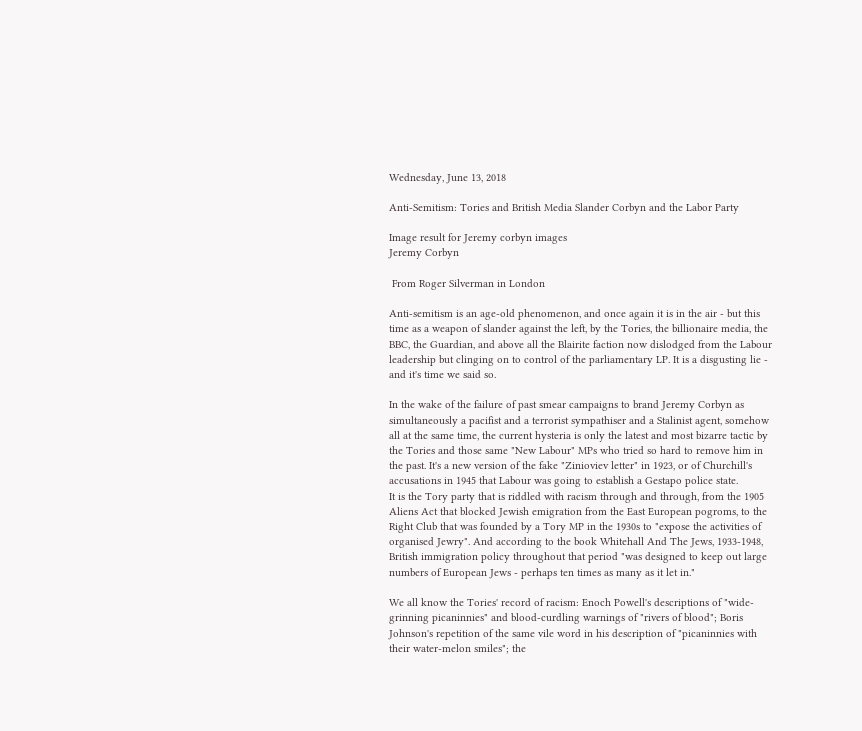Wednesday, June 13, 2018

Anti-Semitism: Tories and British Media Slander Corbyn and the Labor Party

Image result for Jeremy corbyn images
Jeremy Corbyn

 From Roger Silverman in London

Anti-semitism is an age-old phenomenon, and once again it is in the air - but this time as a weapon of slander against the left, by the Tories, the billionaire media, the BBC, the Guardian, and above all the Blairite faction now dislodged from the Labour leadership but clinging on to control of the parliamentary LP. It is a disgusting lie - and it's time we said so.

In the wake of the failure of past smear campaigns to brand Jeremy Corbyn as simultaneously a pacifist and a terrorist sympathiser and a Stalinist agent, somehow all at the same time, the current hysteria is only the latest and most bizarre tactic by the Tories and those same "New Labour" MPs who tried so hard to remove him in the past. It's a new version of the fake "Zinioviev letter" in 1923, or of Churchill's accusations in 1945 that Labour was going to establish a Gestapo police state.
It is the Tory party that is riddled with racism through and through, from the 1905 Aliens Act that blocked Jewish emigration from the East European pogroms, to the Right Club that was founded by a Tory MP in the 1930s to "expose the activities of organised Jewry". And according to the book Whitehall And The Jews, 1933-1948, British immigration policy throughout that period "was designed to keep out large numbers of European Jews - perhaps ten times as many as it let in."

We all know the Tories' record of racism: Enoch Powell's descriptions of "wide-grinning picaninnies" and blood-curdling warnings of "rivers of blood"; Boris Johnson's repetition of the same vile word in his description of "picaninnies with their water-melon smiles"; the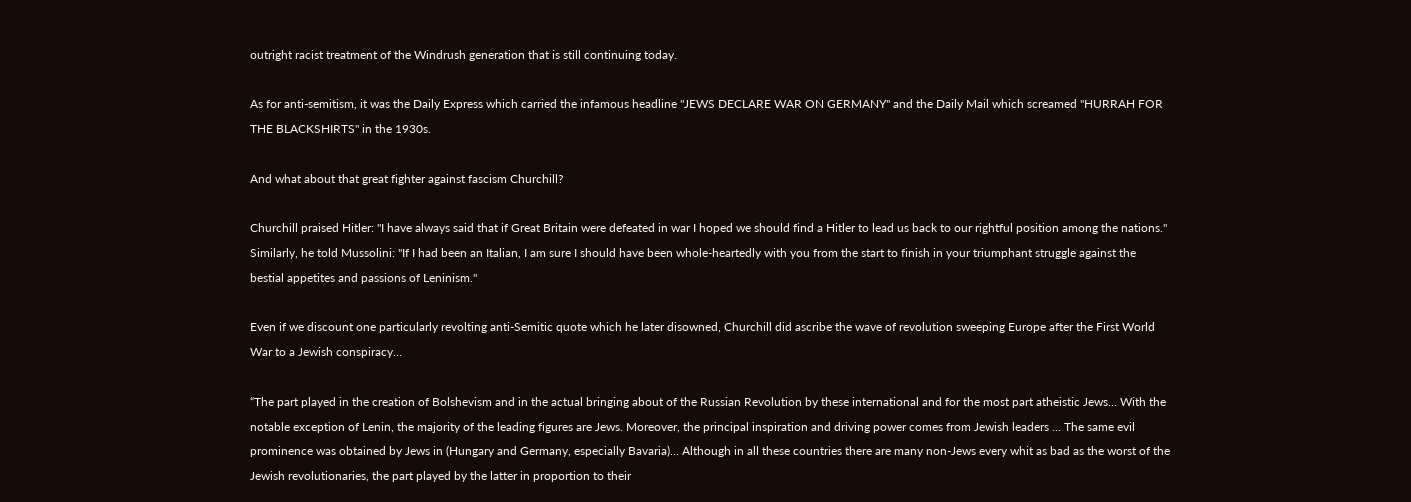outright racist treatment of the Windrush generation that is still continuing today.

As for anti-semitism, it was the Daily Express which carried the infamous headline "JEWS DECLARE WAR ON GERMANY" and the Daily Mail which screamed "HURRAH FOR THE BLACKSHIRTS" in the 1930s.

And what about that great fighter against fascism Churchill?

Churchill praised Hitler: "I have always said that if Great Britain were defeated in war I hoped we should find a Hitler to lead us back to our rightful position among the nations."
Similarly, he told Mussolini: "If I had been an Italian, I am sure I should have been whole-heartedly with you from the start to finish in your triumphant struggle against the bestial appetites and passions of Leninism."

Even if we discount one particularly revolting anti-Semitic quote which he later disowned, Churchill did ascribe the wave of revolution sweeping Europe after the First World War to a Jewish conspiracy…

“The part played in the creation of Bolshevism and in the actual bringing about of the Russian Revolution by these international and for the most part atheistic Jews... With the notable exception of Lenin, the majority of the leading figures are Jews. Moreover, the principal inspiration and driving power comes from Jewish leaders ... The same evil prominence was obtained by Jews in (Hungary and Germany, especially Bavaria)… Although in all these countries there are many non-Jews every whit as bad as the worst of the Jewish revolutionaries, the part played by the latter in proportion to their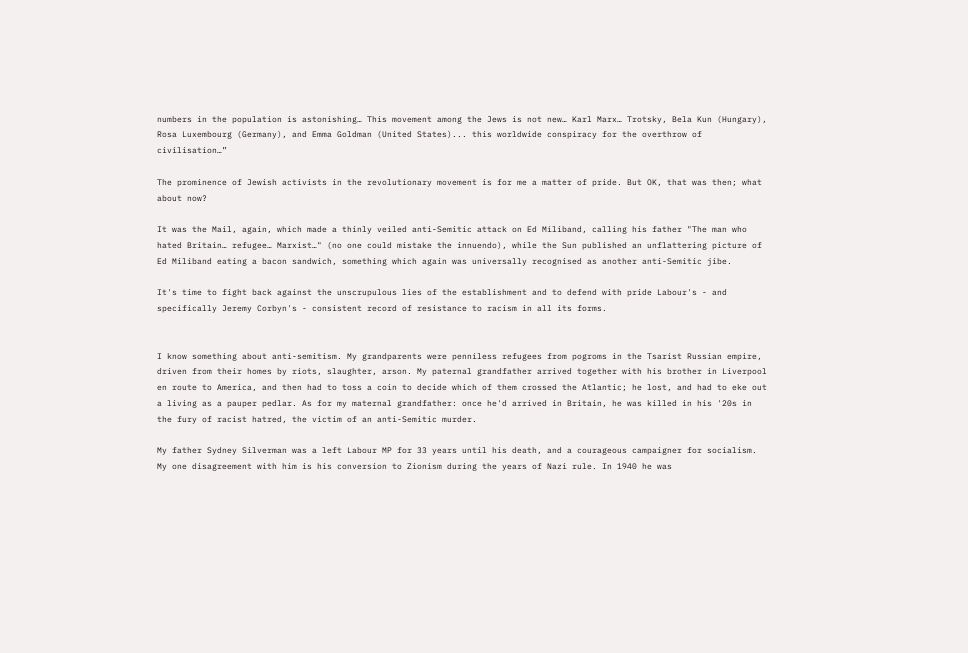numbers in the population is astonishing… This movement among the Jews is not new… Karl Marx… Trotsky, Bela Kun (Hungary), Rosa Luxembourg (Germany), and Emma Goldman (United States)... this worldwide conspiracy for the overthrow of civilisation…”

The prominence of Jewish activists in the revolutionary movement is for me a matter of pride. But OK, that was then; what about now?

It was the Mail, again, which made a thinly veiled anti-Semitic attack on Ed Miliband, calling his father "The man who hated Britain… refugee… Marxist…" (no one could mistake the innuendo), while the Sun published an unflattering picture of Ed Miliband eating a bacon sandwich, something which again was universally recognised as another anti-Semitic jibe.

It's time to fight back against the unscrupulous lies of the establishment and to defend with pride Labour's - and specifically Jeremy Corbyn's - consistent record of resistance to racism in all its forms.


I know something about anti-semitism. My grandparents were penniless refugees from pogroms in the Tsarist Russian empire, driven from their homes by riots, slaughter, arson. My paternal grandfather arrived together with his brother in Liverpool en route to America, and then had to toss a coin to decide which of them crossed the Atlantic; he lost, and had to eke out a living as a pauper pedlar. As for my maternal grandfather: once he'd arrived in Britain, he was killed in his '20s in the fury of racist hatred, the victim of an anti-Semitic murder.

My father Sydney Silverman was a left Labour MP for 33 years until his death, and a courageous campaigner for socialism. My one disagreement with him is his conversion to Zionism during the years of Nazi rule. In 1940 he was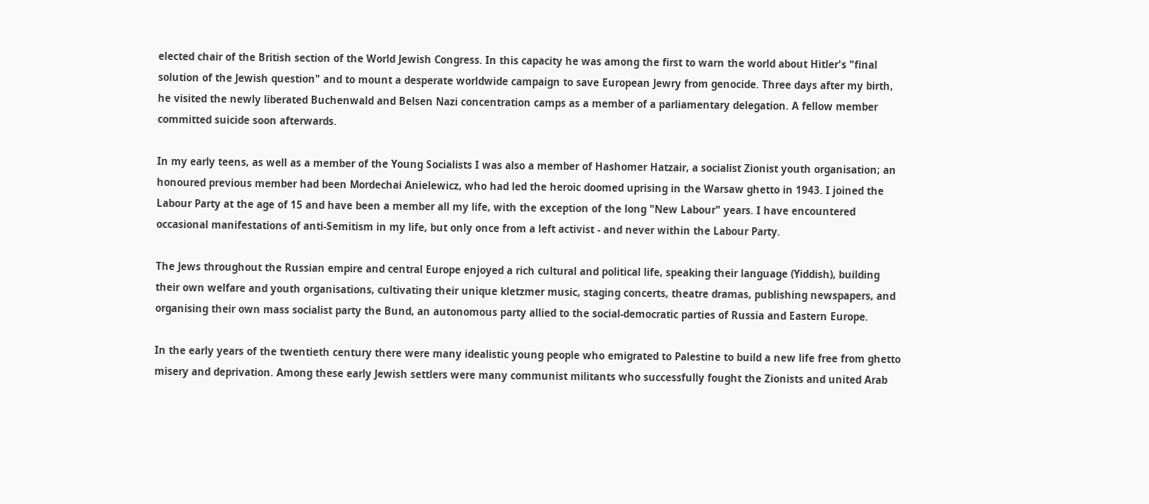elected chair of the British section of the World Jewish Congress. In this capacity he was among the first to warn the world about Hitler's "final solution of the Jewish question" and to mount a desperate worldwide campaign to save European Jewry from genocide. Three days after my birth, he visited the newly liberated Buchenwald and Belsen Nazi concentration camps as a member of a parliamentary delegation. A fellow member committed suicide soon afterwards.

In my early teens, as well as a member of the Young Socialists I was also a member of Hashomer Hatzair, a socialist Zionist youth organisation; an honoured previous member had been Mordechai Anielewicz, who had led the heroic doomed uprising in the Warsaw ghetto in 1943. I joined the Labour Party at the age of 15 and have been a member all my life, with the exception of the long "New Labour" years. I have encountered occasional manifestations of anti-Semitism in my life, but only once from a left activist - and never within the Labour Party.

The Jews throughout the Russian empire and central Europe enjoyed a rich cultural and political life, speaking their language (Yiddish), building their own welfare and youth organisations, cultivating their unique kletzmer music, staging concerts, theatre dramas, publishing newspapers, and organising their own mass socialist party the Bund, an autonomous party allied to the social-democratic parties of Russia and Eastern Europe.

In the early years of the twentieth century there were many idealistic young people who emigrated to Palestine to build a new life free from ghetto misery and deprivation. Among these early Jewish settlers were many communist militants who successfully fought the Zionists and united Arab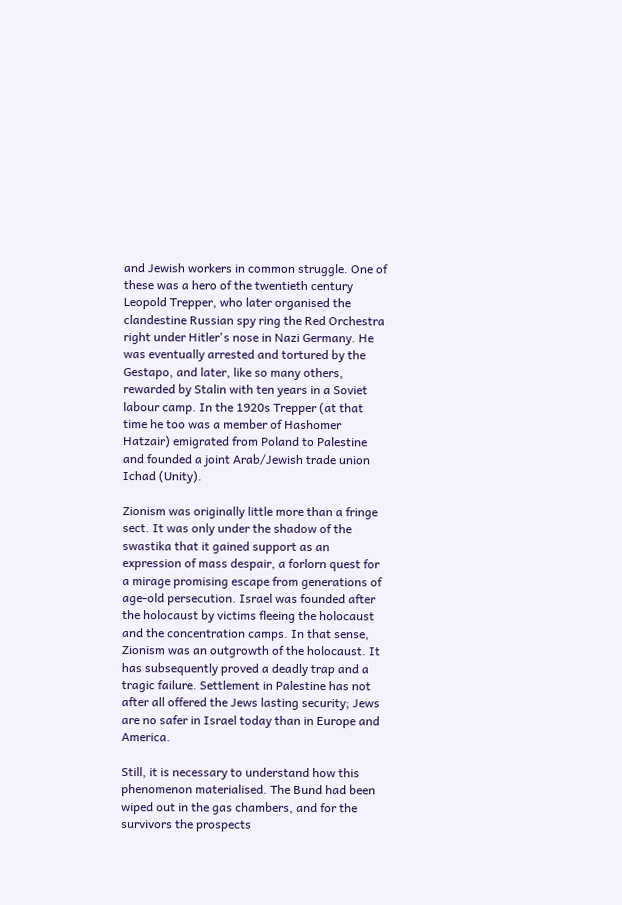and Jewish workers in common struggle. One of these was a hero of the twentieth century Leopold Trepper, who later organised the clandestine Russian spy ring the Red Orchestra right under Hitler's nose in Nazi Germany. He was eventually arrested and tortured by the Gestapo, and later, like so many others, rewarded by Stalin with ten years in a Soviet labour camp. In the 1920s Trepper (at that time he too was a member of Hashomer Hatzair) emigrated from Poland to Palestine and founded a joint Arab/Jewish trade union Ichad (Unity).

Zionism was originally little more than a fringe sect. It was only under the shadow of the swastika that it gained support as an expression of mass despair, a forlorn quest for a mirage promising escape from generations of age-old persecution. Israel was founded after the holocaust by victims fleeing the holocaust and the concentration camps. In that sense, Zionism was an outgrowth of the holocaust. It has subsequently proved a deadly trap and a tragic failure. Settlement in Palestine has not after all offered the Jews lasting security; Jews are no safer in Israel today than in Europe and America.

Still, it is necessary to understand how this phenomenon materialised. The Bund had been wiped out in the gas chambers, and for the survivors the prospects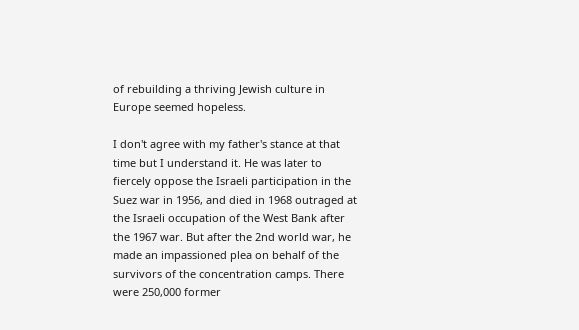of rebuilding a thriving Jewish culture in Europe seemed hopeless.

I don't agree with my father's stance at that time but I understand it. He was later to fiercely oppose the Israeli participation in the Suez war in 1956, and died in 1968 outraged at the Israeli occupation of the West Bank after the 1967 war. But after the 2nd world war, he made an impassioned plea on behalf of the survivors of the concentration camps. There were 250,000 former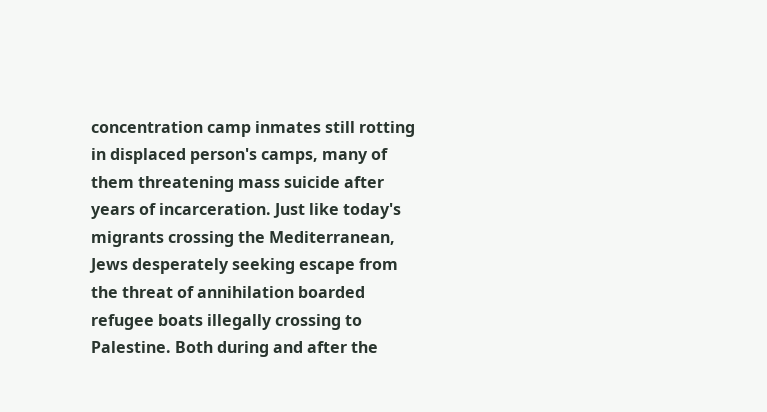concentration camp inmates still rotting in displaced person's camps, many of them threatening mass suicide after years of incarceration. Just like today's migrants crossing the Mediterranean, Jews desperately seeking escape from the threat of annihilation boarded refugee boats illegally crossing to Palestine. Both during and after the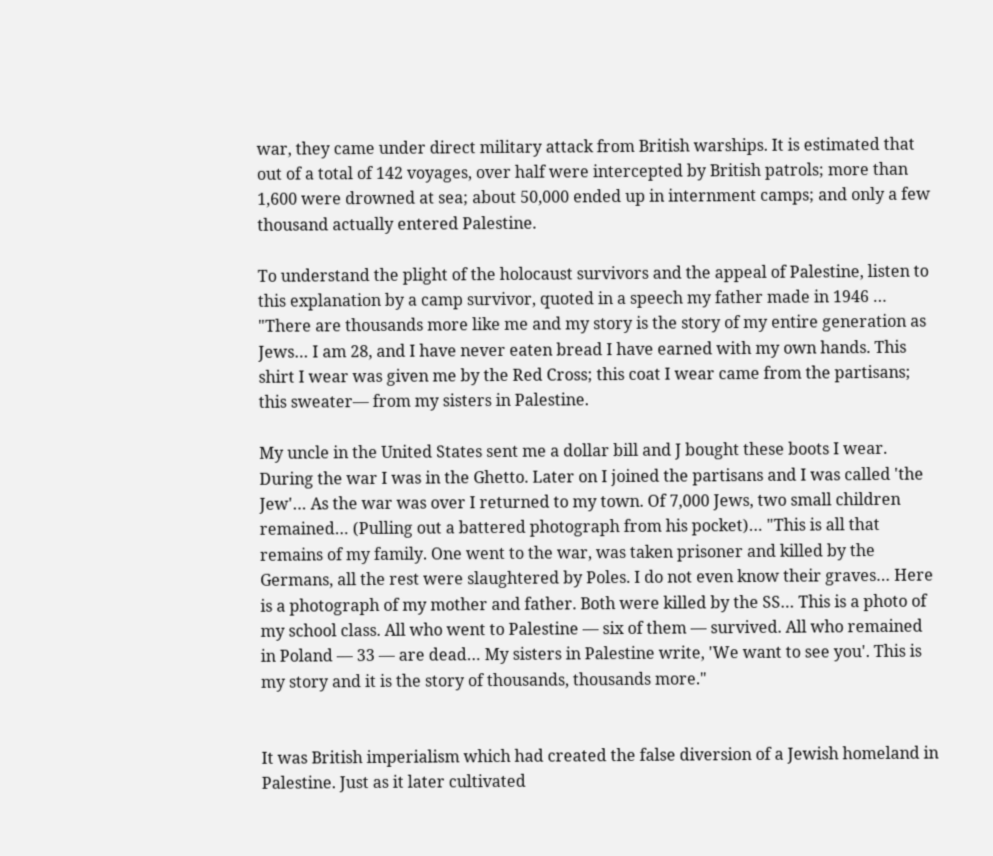war, they came under direct military attack from British warships. It is estimated that out of a total of 142 voyages, over half were intercepted by British patrols; more than 1,600 were drowned at sea; about 50,000 ended up in internment camps; and only a few thousand actually entered Palestine.

To understand the plight of the holocaust survivors and the appeal of Palestine, listen to this explanation by a camp survivor, quoted in a speech my father made in 1946 …
"There are thousands more like me and my story is the story of my entire generation as Jews… I am 28, and I have never eaten bread I have earned with my own hands. This shirt I wear was given me by the Red Cross; this coat I wear came from the partisans; this sweater— from my sisters in Palestine.

My uncle in the United States sent me a dollar bill and J bought these boots I wear. During the war I was in the Ghetto. Later on I joined the partisans and I was called 'the Jew'… As the war was over I returned to my town. Of 7,000 Jews, two small children remained… (Pulling out a battered photograph from his pocket)… "This is all that remains of my family. One went to the war, was taken prisoner and killed by the Germans, all the rest were slaughtered by Poles. I do not even know their graves… Here is a photograph of my mother and father. Both were killed by the SS… This is a photo of my school class. All who went to Palestine — six of them — survived. All who remained in Poland — 33 — are dead… My sisters in Palestine write, 'We want to see you'. This is my story and it is the story of thousands, thousands more."


It was British imperialism which had created the false diversion of a Jewish homeland in Palestine. Just as it later cultivated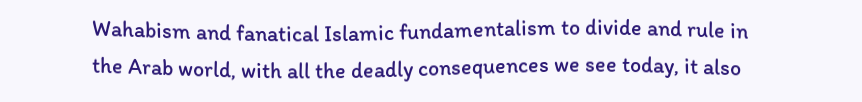Wahabism and fanatical Islamic fundamentalism to divide and rule in the Arab world, with all the deadly consequences we see today, it also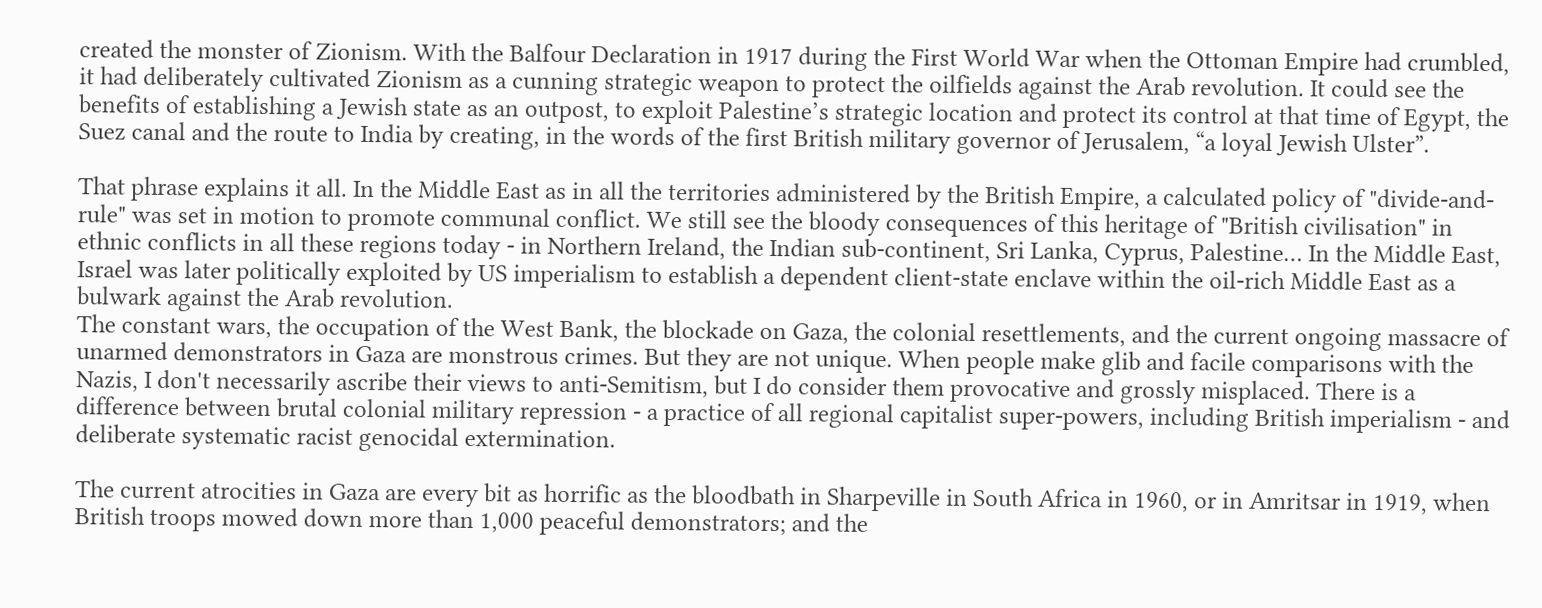created the monster of Zionism. With the Balfour Declaration in 1917 during the First World War when the Ottoman Empire had crumbled, it had deliberately cultivated Zionism as a cunning strategic weapon to protect the oilfields against the Arab revolution. It could see the benefits of establishing a Jewish state as an outpost, to exploit Palestine’s strategic location and protect its control at that time of Egypt, the Suez canal and the route to India by creating, in the words of the first British military governor of Jerusalem, “a loyal Jewish Ulster”.

That phrase explains it all. In the Middle East as in all the territories administered by the British Empire, a calculated policy of "divide-and-rule" was set in motion to promote communal conflict. We still see the bloody consequences of this heritage of "British civilisation" in ethnic conflicts in all these regions today - in Northern Ireland, the Indian sub-continent, Sri Lanka, Cyprus, Palestine… In the Middle East, Israel was later politically exploited by US imperialism to establish a dependent client-state enclave within the oil-rich Middle East as a bulwark against the Arab revolution.
The constant wars, the occupation of the West Bank, the blockade on Gaza, the colonial resettlements, and the current ongoing massacre of unarmed demonstrators in Gaza are monstrous crimes. But they are not unique. When people make glib and facile comparisons with the Nazis, I don't necessarily ascribe their views to anti-Semitism, but I do consider them provocative and grossly misplaced. There is a difference between brutal colonial military repression - a practice of all regional capitalist super-powers, including British imperialism - and deliberate systematic racist genocidal extermination.

The current atrocities in Gaza are every bit as horrific as the bloodbath in Sharpeville in South Africa in 1960, or in Amritsar in 1919, when British troops mowed down more than 1,000 peaceful demonstrators; and the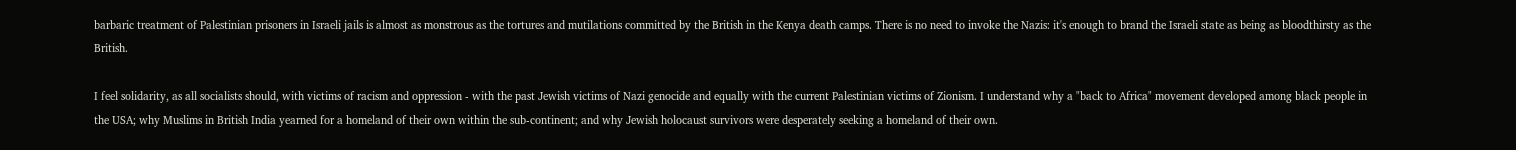barbaric treatment of Palestinian prisoners in Israeli jails is almost as monstrous as the tortures and mutilations committed by the British in the Kenya death camps. There is no need to invoke the Nazis: it's enough to brand the Israeli state as being as bloodthirsty as the British.

I feel solidarity, as all socialists should, with victims of racism and oppression - with the past Jewish victims of Nazi genocide and equally with the current Palestinian victims of Zionism. I understand why a "back to Africa" movement developed among black people in the USA; why Muslims in British India yearned for a homeland of their own within the sub-continent; and why Jewish holocaust survivors were desperately seeking a homeland of their own.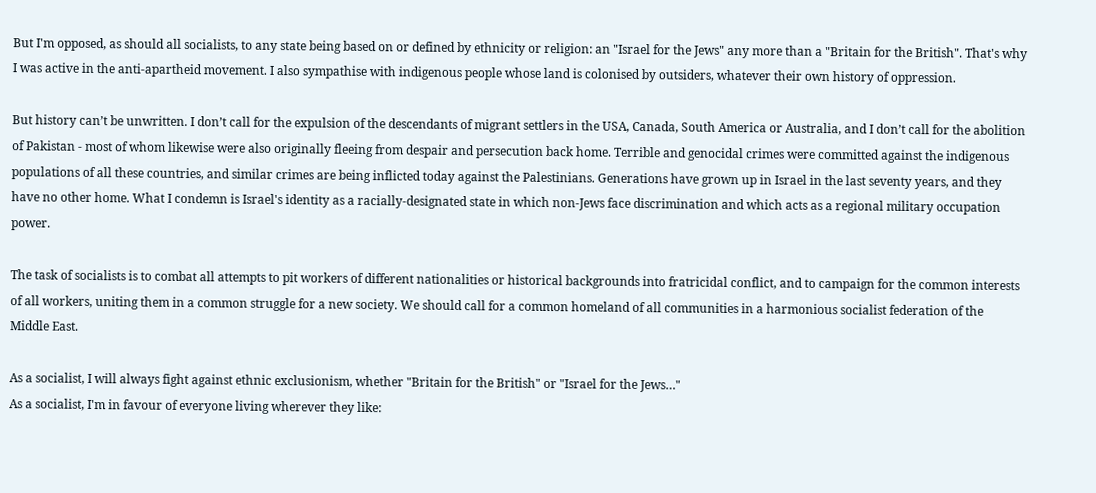But I'm opposed, as should all socialists, to any state being based on or defined by ethnicity or religion: an "Israel for the Jews" any more than a "Britain for the British". That's why I was active in the anti-apartheid movement. I also sympathise with indigenous people whose land is colonised by outsiders, whatever their own history of oppression.

But history can’t be unwritten. I don’t call for the expulsion of the descendants of migrant settlers in the USA, Canada, South America or Australia, and I don’t call for the abolition of Pakistan - most of whom likewise were also originally fleeing from despair and persecution back home. Terrible and genocidal crimes were committed against the indigenous populations of all these countries, and similar crimes are being inflicted today against the Palestinians. Generations have grown up in Israel in the last seventy years, and they have no other home. What I condemn is Israel's identity as a racially-designated state in which non-Jews face discrimination and which acts as a regional military occupation power.

The task of socialists is to combat all attempts to pit workers of different nationalities or historical backgrounds into fratricidal conflict, and to campaign for the common interests of all workers, uniting them in a common struggle for a new society. We should call for a common homeland of all communities in a harmonious socialist federation of the Middle East.

As a socialist, I will always fight against ethnic exclusionism, whether "Britain for the British" or "Israel for the Jews…"
As a socialist, I'm in favour of everyone living wherever they like: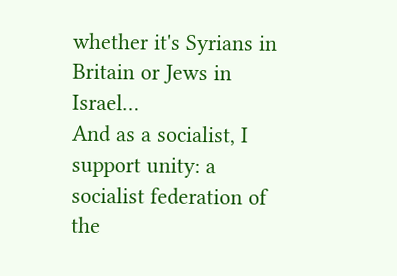whether it's Syrians in Britain or Jews in Israel…
And as a socialist, I support unity: a socialist federation of the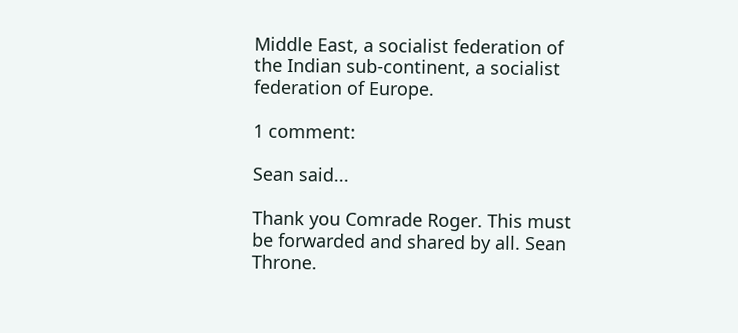Middle East, a socialist federation of the Indian sub-continent, a socialist federation of Europe.

1 comment:

Sean said...

Thank you Comrade Roger. This must be forwarded and shared by all. Sean Throne.